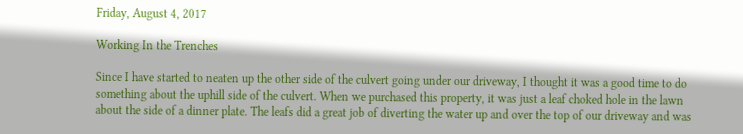Friday, August 4, 2017

Working In the Trenches

Since I have started to neaten up the other side of the culvert going under our driveway, I thought it was a good time to do something about the uphill side of the culvert. When we purchased this property, it was just a leaf choked hole in the lawn about the side of a dinner plate. The leafs did a great job of diverting the water up and over the top of our driveway and was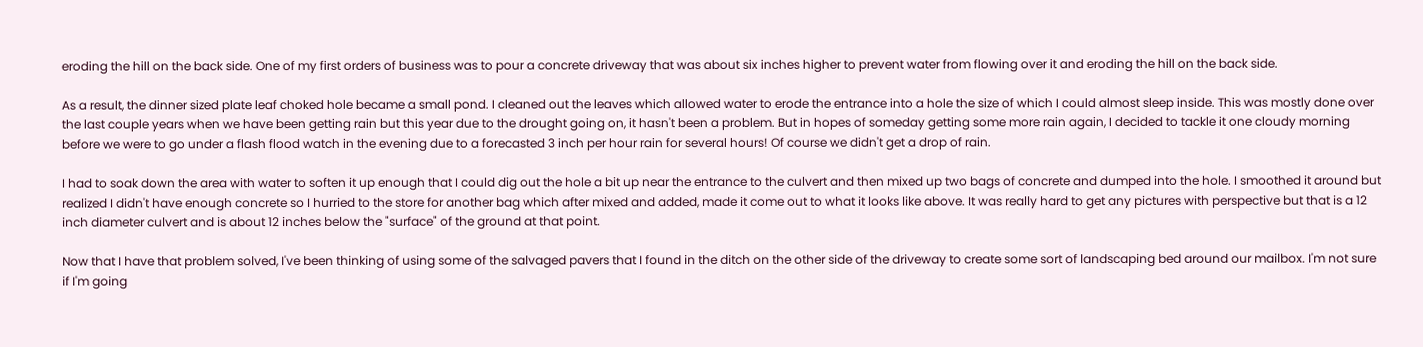eroding the hill on the back side. One of my first orders of business was to pour a concrete driveway that was about six inches higher to prevent water from flowing over it and eroding the hill on the back side.

As a result, the dinner sized plate leaf choked hole became a small pond. I cleaned out the leaves which allowed water to erode the entrance into a hole the size of which I could almost sleep inside. This was mostly done over the last couple years when we have been getting rain but this year due to the drought going on, it hasn't been a problem. But in hopes of someday getting some more rain again, I decided to tackle it one cloudy morning before we were to go under a flash flood watch in the evening due to a forecasted 3 inch per hour rain for several hours! Of course we didn't get a drop of rain.

I had to soak down the area with water to soften it up enough that I could dig out the hole a bit up near the entrance to the culvert and then mixed up two bags of concrete and dumped into the hole. I smoothed it around but realized I didn't have enough concrete so I hurried to the store for another bag which after mixed and added, made it come out to what it looks like above. It was really hard to get any pictures with perspective but that is a 12 inch diameter culvert and is about 12 inches below the "surface" of the ground at that point.

Now that I have that problem solved, I've been thinking of using some of the salvaged pavers that I found in the ditch on the other side of the driveway to create some sort of landscaping bed around our mailbox. I'm not sure if I'm going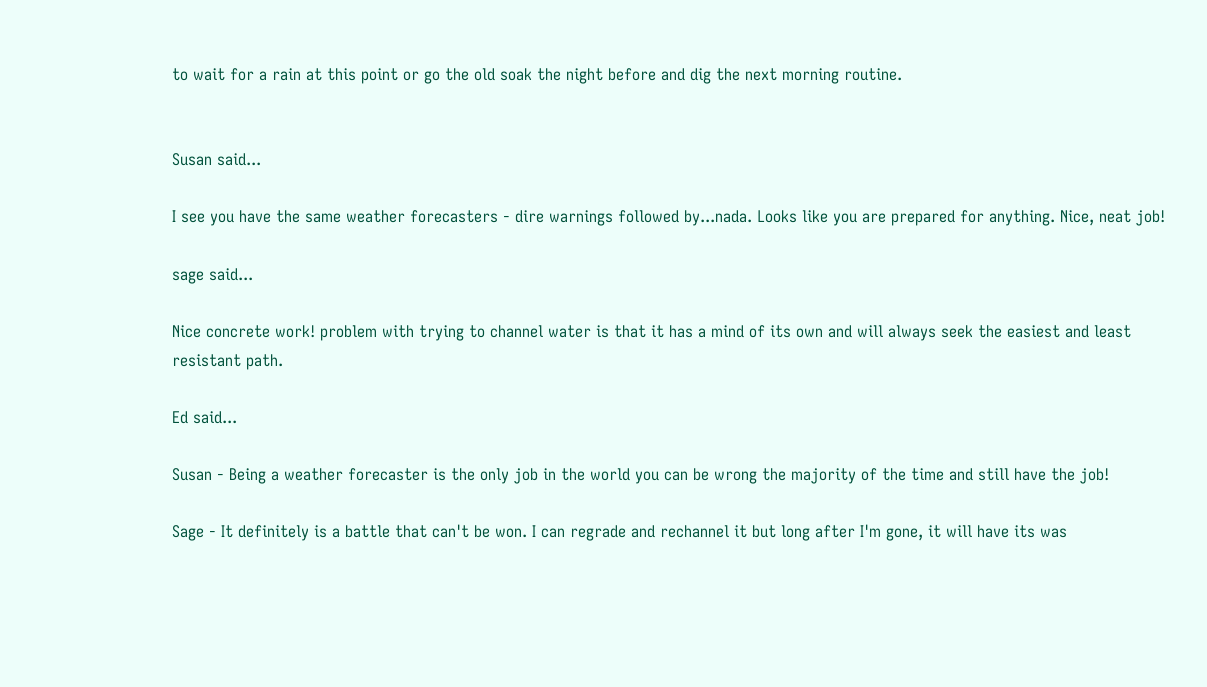to wait for a rain at this point or go the old soak the night before and dig the next morning routine.


Susan said...

I see you have the same weather forecasters - dire warnings followed by...nada. Looks like you are prepared for anything. Nice, neat job!

sage said...

Nice concrete work! problem with trying to channel water is that it has a mind of its own and will always seek the easiest and least resistant path.

Ed said...

Susan - Being a weather forecaster is the only job in the world you can be wrong the majority of the time and still have the job!

Sage - It definitely is a battle that can't be won. I can regrade and rechannel it but long after I'm gone, it will have its was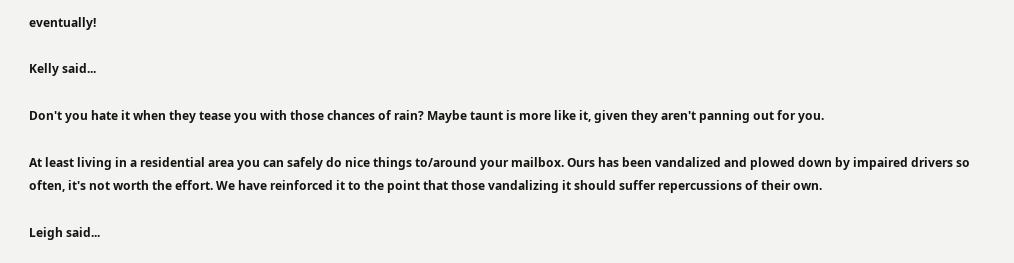eventually!

Kelly said...

Don't you hate it when they tease you with those chances of rain? Maybe taunt is more like it, given they aren't panning out for you.

At least living in a residential area you can safely do nice things to/around your mailbox. Ours has been vandalized and plowed down by impaired drivers so often, it's not worth the effort. We have reinforced it to the point that those vandalizing it should suffer repercussions of their own.

Leigh said...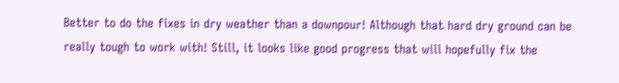Better to do the fixes in dry weather than a downpour! Although that hard dry ground can be really tough to work with! Still, it looks like good progress that will hopefully fix the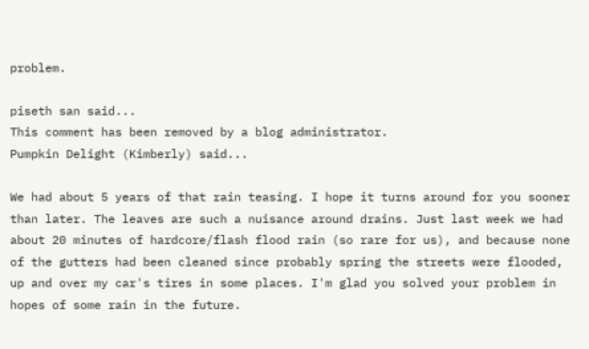problem.

piseth san said...
This comment has been removed by a blog administrator.
Pumpkin Delight (Kimberly) said...

We had about 5 years of that rain teasing. I hope it turns around for you sooner than later. The leaves are such a nuisance around drains. Just last week we had about 20 minutes of hardcore/flash flood rain (so rare for us), and because none of the gutters had been cleaned since probably spring the streets were flooded, up and over my car's tires in some places. I'm glad you solved your problem in hopes of some rain in the future.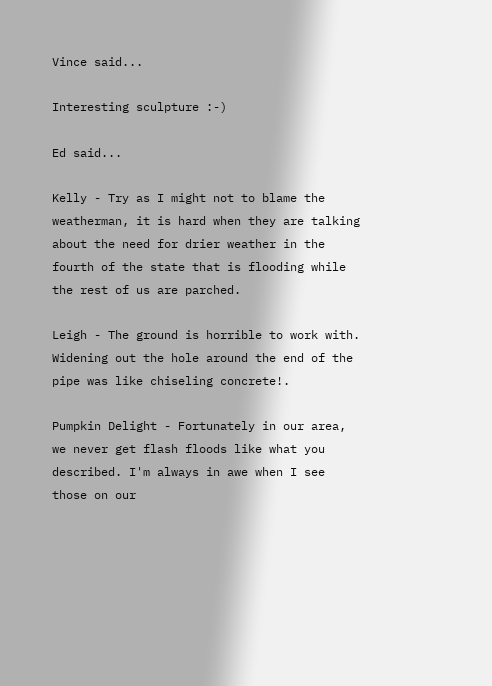Vince said...

Interesting sculpture :-)

Ed said...

Kelly - Try as I might not to blame the weatherman, it is hard when they are talking about the need for drier weather in the fourth of the state that is flooding while the rest of us are parched.

Leigh - The ground is horrible to work with. Widening out the hole around the end of the pipe was like chiseling concrete!.

Pumpkin Delight - Fortunately in our area, we never get flash floods like what you described. I'm always in awe when I see those on our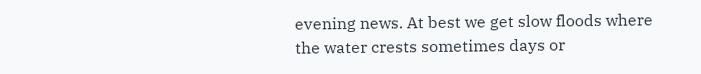evening news. At best we get slow floods where the water crests sometimes days or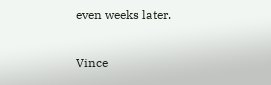even weeks later.

Vince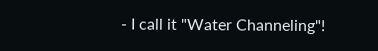- I call it "Water Channeling"!